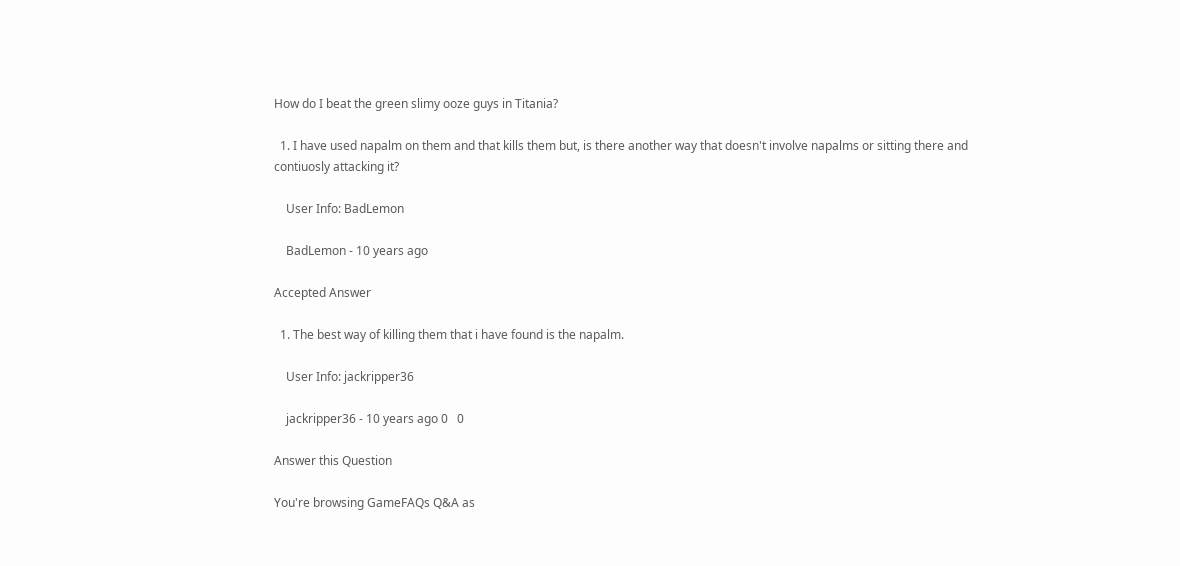How do I beat the green slimy ooze guys in Titania?

  1. I have used napalm on them and that kills them but, is there another way that doesn't involve napalms or sitting there and contiuosly attacking it?

    User Info: BadLemon

    BadLemon - 10 years ago

Accepted Answer

  1. The best way of killing them that i have found is the napalm.

    User Info: jackripper36

    jackripper36 - 10 years ago 0   0

Answer this Question

You're browsing GameFAQs Q&A as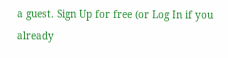a guest. Sign Up for free (or Log In if you already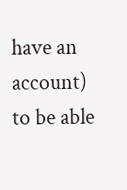have an account) to be able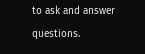to ask and answer questions.